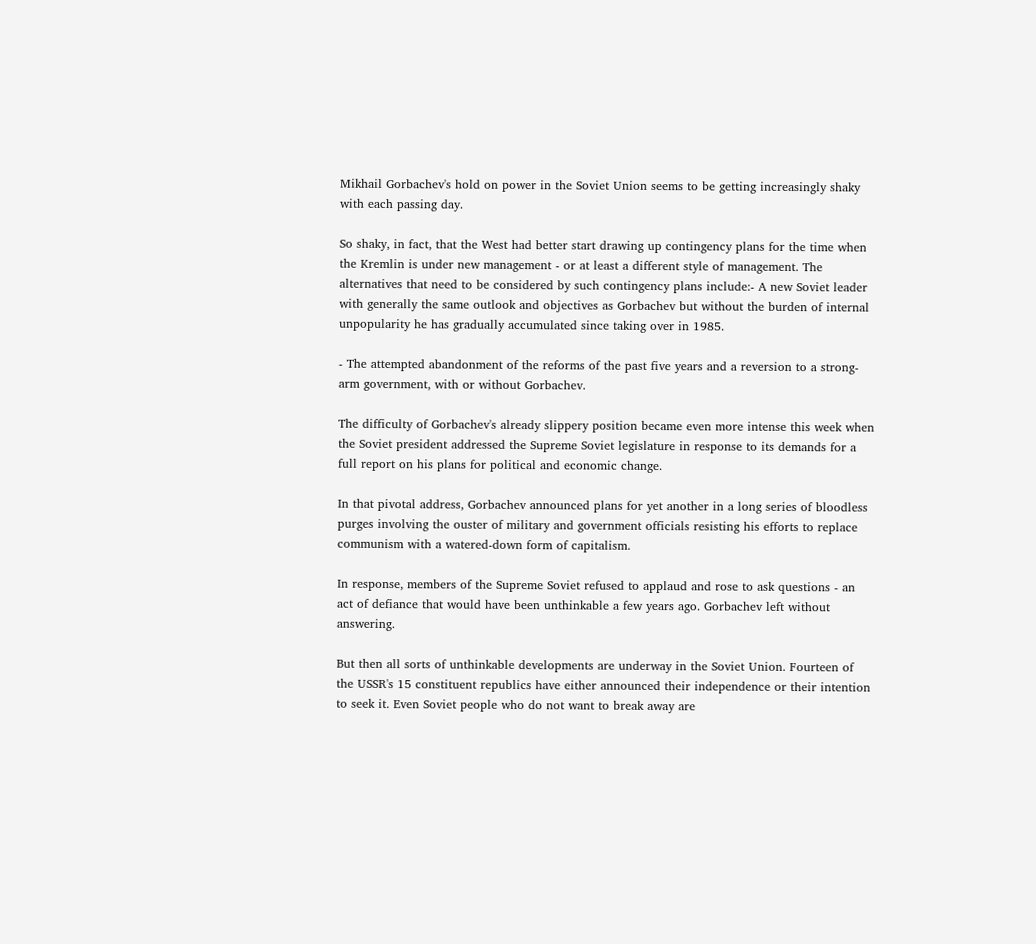Mikhail Gorbachev's hold on power in the Soviet Union seems to be getting increasingly shaky with each passing day.

So shaky, in fact, that the West had better start drawing up contingency plans for the time when the Kremlin is under new management - or at least a different style of management. The alternatives that need to be considered by such contingency plans include:- A new Soviet leader with generally the same outlook and objectives as Gorbachev but without the burden of internal unpopularity he has gradually accumulated since taking over in 1985.

- The attempted abandonment of the reforms of the past five years and a reversion to a strong-arm government, with or without Gorbachev.

The difficulty of Gorbachev's already slippery position became even more intense this week when the Soviet president addressed the Supreme Soviet legislature in response to its demands for a full report on his plans for political and economic change.

In that pivotal address, Gorbachev announced plans for yet another in a long series of bloodless purges involving the ouster of military and government officials resisting his efforts to replace communism with a watered-down form of capitalism.

In response, members of the Supreme Soviet refused to applaud and rose to ask questions - an act of defiance that would have been unthinkable a few years ago. Gorbachev left without answering.

But then all sorts of unthinkable developments are underway in the Soviet Union. Fourteen of the USSR's 15 constituent republics have either announced their independence or their intention to seek it. Even Soviet people who do not want to break away are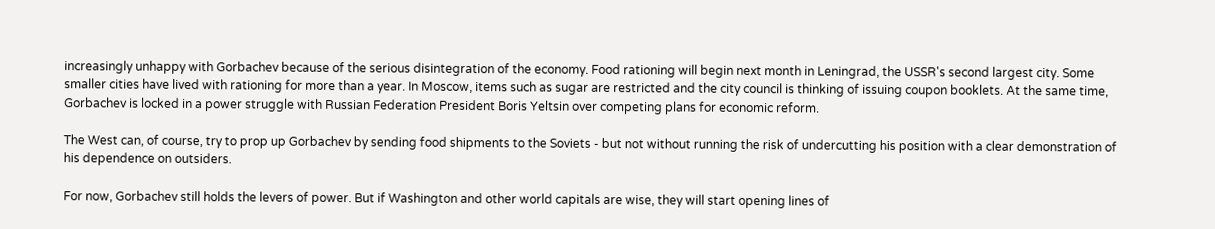increasingly unhappy with Gorbachev because of the serious disintegration of the economy. Food rationing will begin next month in Leningrad, the USSR's second largest city. Some smaller cities have lived with rationing for more than a year. In Moscow, items such as sugar are restricted and the city council is thinking of issuing coupon booklets. At the same time, Gorbachev is locked in a power struggle with Russian Federation President Boris Yeltsin over competing plans for economic reform.

The West can, of course, try to prop up Gorbachev by sending food shipments to the Soviets - but not without running the risk of undercutting his position with a clear demonstration of his dependence on outsiders.

For now, Gorbachev still holds the levers of power. But if Washington and other world capitals are wise, they will start opening lines of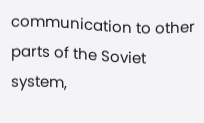communication to other parts of the Soviet system,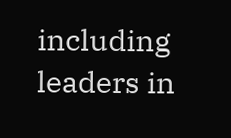including leaders in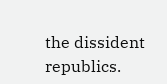the dissident republics.